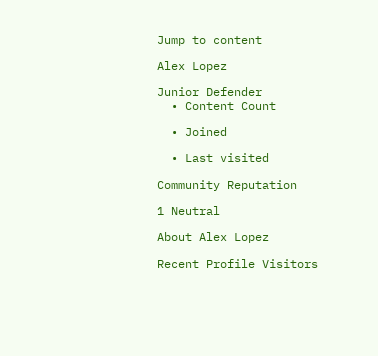Jump to content

Alex Lopez

Junior Defender
  • Content Count

  • Joined

  • Last visited

Community Reputation

1 Neutral

About Alex Lopez

Recent Profile Visitors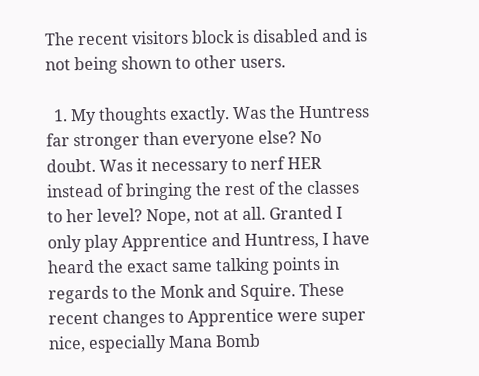The recent visitors block is disabled and is not being shown to other users.

  1. My thoughts exactly. Was the Huntress far stronger than everyone else? No doubt. Was it necessary to nerf HER instead of bringing the rest of the classes to her level? Nope, not at all. Granted I only play Apprentice and Huntress, I have heard the exact same talking points in regards to the Monk and Squire. These recent changes to Apprentice were super nice, especially Mana Bomb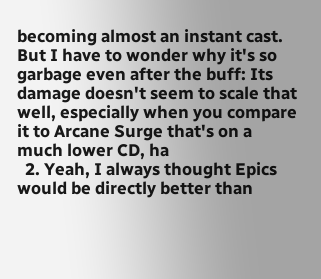becoming almost an instant cast. But I have to wonder why it's so garbage even after the buff: Its damage doesn't seem to scale that well, especially when you compare it to Arcane Surge that's on a much lower CD, ha
  2. Yeah, I always thought Epics would be directly better than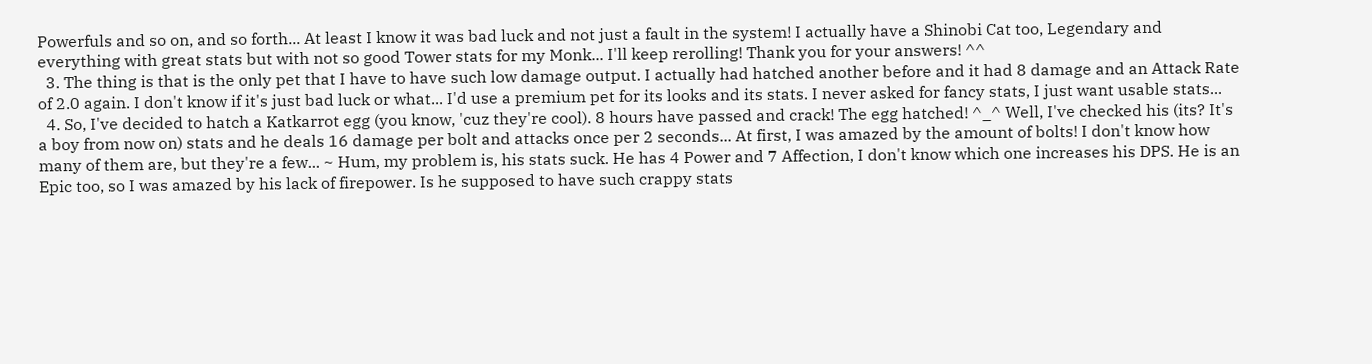Powerfuls and so on, and so forth... At least I know it was bad luck and not just a fault in the system! I actually have a Shinobi Cat too, Legendary and everything with great stats but with not so good Tower stats for my Monk... I'll keep rerolling! Thank you for your answers! ^^
  3. The thing is that is the only pet that I have to have such low damage output. I actually had hatched another before and it had 8 damage and an Attack Rate of 2.0 again. I don't know if it's just bad luck or what... I'd use a premium pet for its looks and its stats. I never asked for fancy stats, I just want usable stats...
  4. So, I've decided to hatch a Katkarrot egg (you know, 'cuz they're cool). 8 hours have passed and crack! The egg hatched! ^_^ Well, I've checked his (its? It's a boy from now on) stats and he deals 16 damage per bolt and attacks once per 2 seconds... At first, I was amazed by the amount of bolts! I don't know how many of them are, but they're a few... ~ Hum, my problem is, his stats suck. He has 4 Power and 7 Affection, I don't know which one increases his DPS. He is an Epic too, so I was amazed by his lack of firepower. Is he supposed to have such crappy stats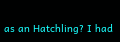as an Hatchling? I had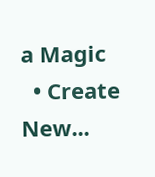a Magic
  • Create New...